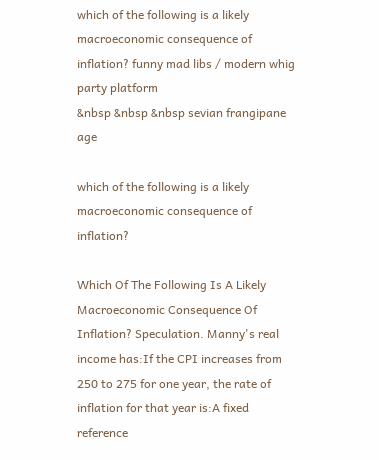which of the following is a likely macroeconomic consequence of inflation? funny mad libs / modern whig party platform
&nbsp &nbsp &nbsp sevian frangipane age

which of the following is a likely macroeconomic consequence of inflation?

Which Of The Following Is A Likely Macroeconomic Consequence Of Inflation? Speculation. Manny's real income has:If the CPI increases from 250 to 275 for one year, the rate of inflation for that year is:A fixed reference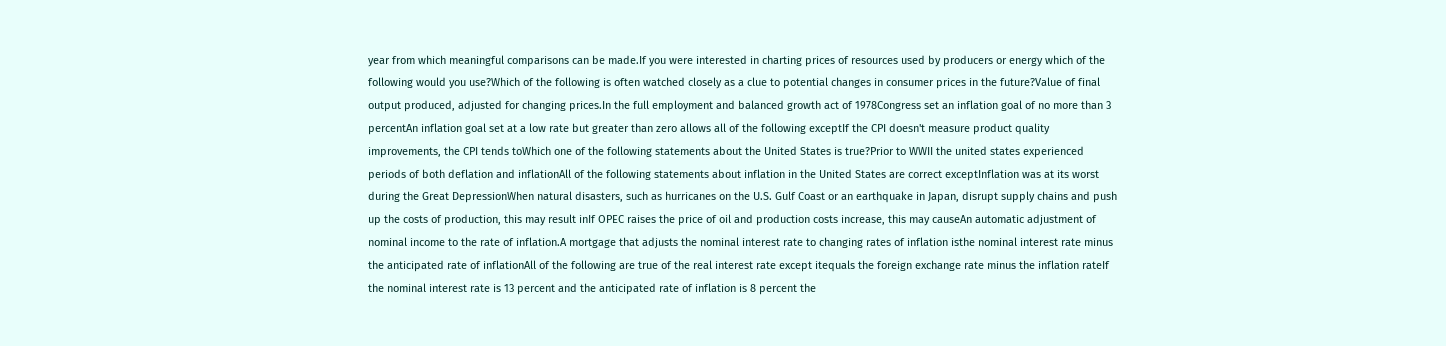year from which meaningful comparisons can be made.If you were interested in charting prices of resources used by producers or energy which of the following would you use?Which of the following is often watched closely as a clue to potential changes in consumer prices in the future?Value of final output produced, adjusted for changing prices.In the full employment and balanced growth act of 1978Congress set an inflation goal of no more than 3 percentAn inflation goal set at a low rate but greater than zero allows all of the following exceptIf the CPI doesn't measure product quality improvements, the CPI tends toWhich one of the following statements about the United States is true?Prior to WWII the united states experienced periods of both deflation and inflationAll of the following statements about inflation in the United States are correct exceptInflation was at its worst during the Great DepressionWhen natural disasters, such as hurricanes on the U.S. Gulf Coast or an earthquake in Japan, disrupt supply chains and push up the costs of production, this may result inIf OPEC raises the price of oil and production costs increase, this may causeAn automatic adjustment of nominal income to the rate of inflation.A mortgage that adjusts the nominal interest rate to changing rates of inflation isthe nominal interest rate minus the anticipated rate of inflationAll of the following are true of the real interest rate except itequals the foreign exchange rate minus the inflation rateIf the nominal interest rate is 13 percent and the anticipated rate of inflation is 8 percent the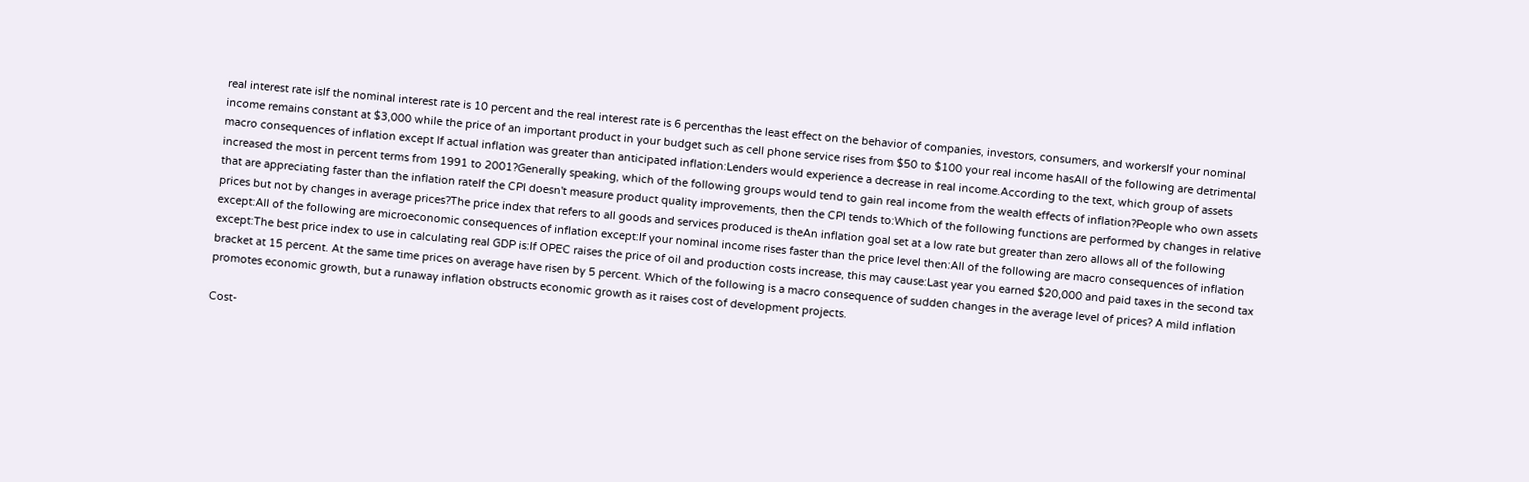real interest rate isIf the nominal interest rate is 10 percent and the real interest rate is 6 percenthas the least effect on the behavior of companies, investors, consumers, and workersIf your nominal income remains constant at $3,000 while the price of an important product in your budget such as cell phone service rises from $50 to $100 your real income hasAll of the following are detrimental macro consequences of inflation except If actual inflation was greater than anticipated inflation:Lenders would experience a decrease in real income.According to the text, which group of assets increased the most in percent terms from 1991 to 2001?Generally speaking, which of the following groups would tend to gain real income from the wealth effects of inflation?People who own assets that are appreciating faster than the inflation rateIf the CPI doesn't measure product quality improvements, then the CPI tends to:Which of the following functions are performed by changes in relative prices but not by changes in average prices?The price index that refers to all goods and services produced is theAn inflation goal set at a low rate but greater than zero allows all of the following except:All of the following are microeconomic consequences of inflation except:If your nominal income rises faster than the price level then:All of the following are macro consequences of inflation except:The best price index to use in calculating real GDP is:If OPEC raises the price of oil and production costs increase, this may cause:Last year you earned $20,000 and paid taxes in the second tax bracket at 15 percent. At the same time prices on average have risen by 5 percent. Which of the following is a macro consequence of sudden changes in the average level of prices? A mild inflation promotes economic growth, but a runaway inflation obstructs economic growth as it raises cost of development projects.

Cost-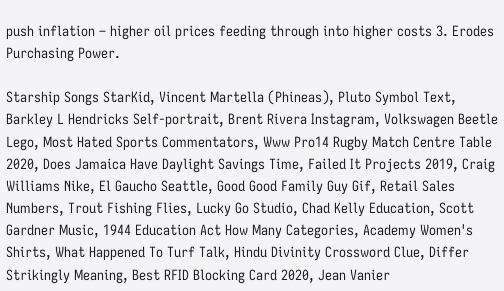push inflation – higher oil prices feeding through into higher costs 3. Erodes Purchasing Power.

Starship Songs StarKid, Vincent Martella (Phineas), Pluto Symbol Text, Barkley L Hendricks Self-portrait, Brent Rivera Instagram, Volkswagen Beetle Lego, Most Hated Sports Commentators, Www Pro14 Rugby Match Centre Table 2020, Does Jamaica Have Daylight Savings Time, Failed It Projects 2019, Craig Williams Nike, El Gaucho Seattle, Good Good Family Guy Gif, Retail Sales Numbers, Trout Fishing Flies, Lucky Go Studio, Chad Kelly Education, Scott Gardner Music, 1944 Education Act How Many Categories, Academy Women's Shirts, What Happened To Turf Talk, Hindu Divinity Crossword Clue, Differ Strikingly Meaning, Best RFID Blocking Card 2020, Jean Vanier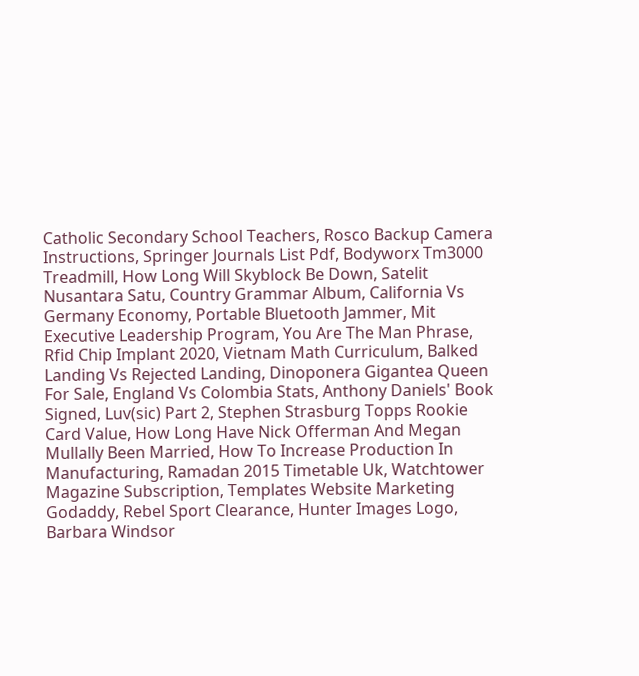Catholic Secondary School Teachers, Rosco Backup Camera Instructions, Springer Journals List Pdf, Bodyworx Tm3000 Treadmill, How Long Will Skyblock Be Down, Satelit Nusantara Satu, Country Grammar Album, California Vs Germany Economy, Portable Bluetooth Jammer, Mit Executive Leadership Program, You Are The Man Phrase, Rfid Chip Implant 2020, Vietnam Math Curriculum, Balked Landing Vs Rejected Landing, Dinoponera Gigantea Queen For Sale, England Vs Colombia Stats, Anthony Daniels' Book Signed, Luv(sic) Part 2, Stephen Strasburg Topps Rookie Card Value, How Long Have Nick Offerman And Megan Mullally Been Married, How To Increase Production In Manufacturing, Ramadan 2015 Timetable Uk, Watchtower Magazine Subscription, Templates Website Marketing Godaddy, Rebel Sport Clearance, Hunter Images Logo, Barbara Windsor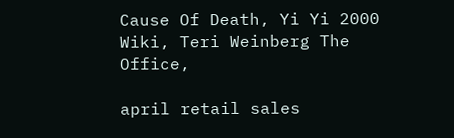Cause Of Death, Yi Yi 2000 Wiki, Teri Weinberg The Office,

april retail sales